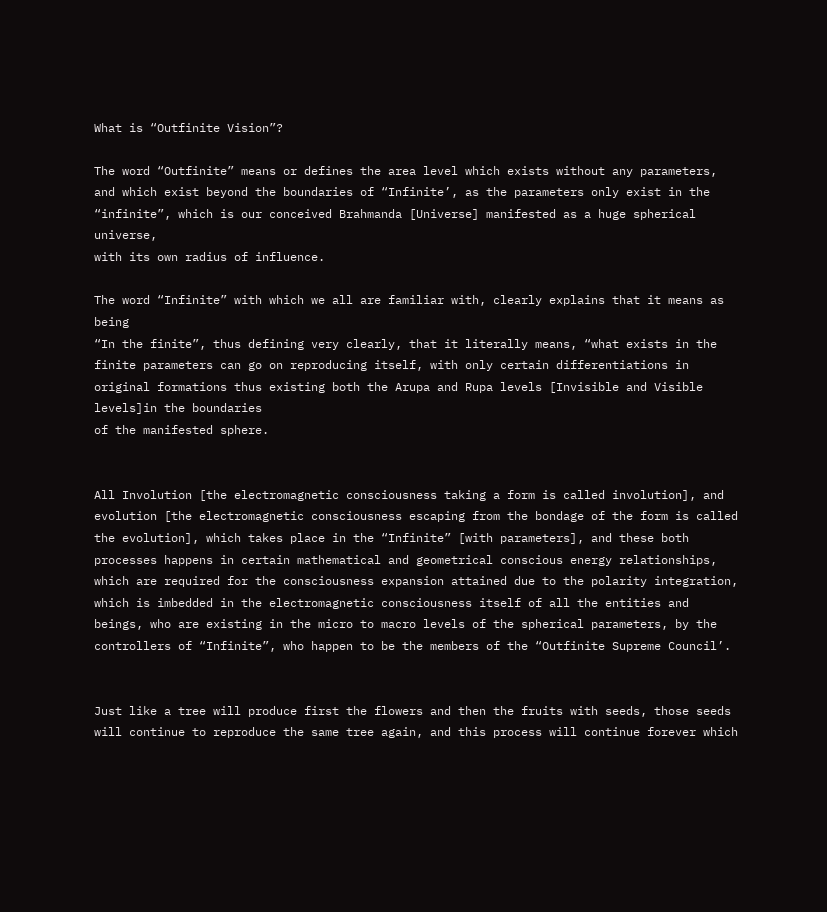What is “Outfinite Vision”?

The word “Outfinite” means or defines the area level which exists without any parameters,
and which exist beyond the boundaries of “Infinite’, as the parameters only exist in the “infinite”, which is our conceived Brahmanda [Universe] manifested as a huge spherical universe,
with its own radius of influence.

The word “Infinite” with which we all are familiar with, clearly explains that it means as being
“In the finite”, thus defining very clearly, that it literally means, “what exists in the finite parameters can go on reproducing itself, with only certain differentiations in original formations thus existing both the Arupa and Rupa levels [Invisible and Visible levels]in the boundaries
of the manifested sphere.


All Involution [the electromagnetic consciousness taking a form is called involution], and evolution [the electromagnetic consciousness escaping from the bondage of the form is called the evolution], which takes place in the “Infinite” [with parameters], and these both  processes happens in certain mathematical and geometrical conscious energy relationships, which are required for the consciousness expansion attained due to the polarity integration, which is imbedded in the electromagnetic consciousness itself of all the entities and beings, who are existing in the micro to macro levels of the spherical parameters, by the controllers of “Infinite”, who happen to be the members of the “Outfinite Supreme Council’.


Just like a tree will produce first the flowers and then the fruits with seeds, those seeds will continue to reproduce the same tree again, and this process will continue forever which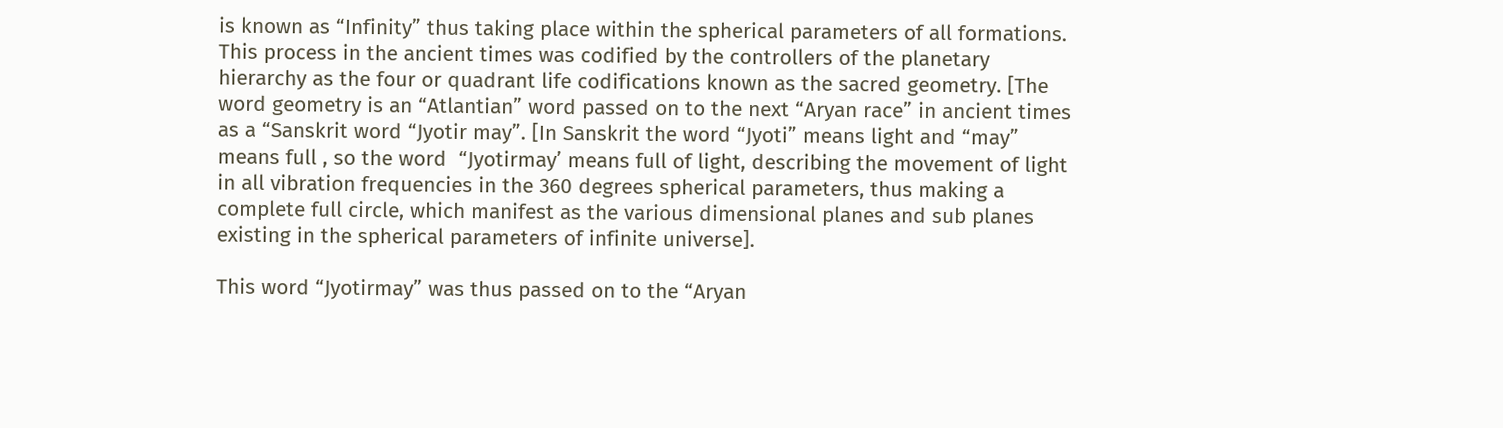is known as “Infinity” thus taking place within the spherical parameters of all formations. This process in the ancient times was codified by the controllers of the planetary hierarchy as the four or quadrant life codifications known as the sacred geometry. [The word geometry is an “Atlantian” word passed on to the next “Aryan race” in ancient times as a “Sanskrit word “Jyotir may”. [In Sanskrit the word “Jyoti” means light and “may” means full , so the word  “Jyotirmay’ means full of light, describing the movement of light in all vibration frequencies in the 360 degrees spherical parameters, thus making a complete full circle, which manifest as the various dimensional planes and sub planes existing in the spherical parameters of infinite universe].

This word “Jyotirmay” was thus passed on to the “Aryan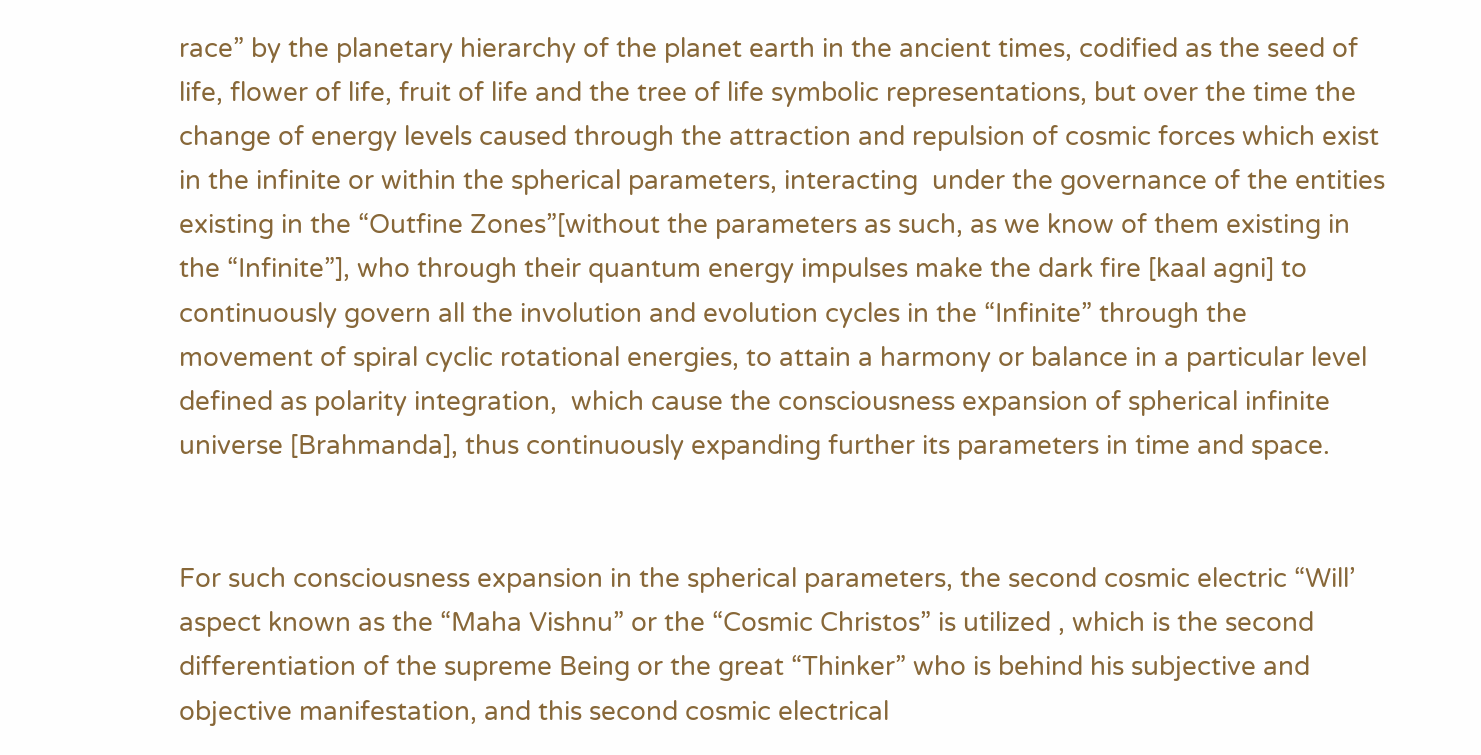race” by the planetary hierarchy of the planet earth in the ancient times, codified as the seed of life, flower of life, fruit of life and the tree of life symbolic representations, but over the time the change of energy levels caused through the attraction and repulsion of cosmic forces which exist in the infinite or within the spherical parameters, interacting  under the governance of the entities existing in the “Outfine Zones”[without the parameters as such, as we know of them existing in the “Infinite”], who through their quantum energy impulses make the dark fire [kaal agni] to continuously govern all the involution and evolution cycles in the “Infinite” through the movement of spiral cyclic rotational energies, to attain a harmony or balance in a particular level defined as polarity integration,  which cause the consciousness expansion of spherical infinite universe [Brahmanda], thus continuously expanding further its parameters in time and space.


For such consciousness expansion in the spherical parameters, the second cosmic electric “Will’ aspect known as the “Maha Vishnu” or the “Cosmic Christos” is utilized , which is the second differentiation of the supreme Being or the great “Thinker” who is behind his subjective and objective manifestation, and this second cosmic electrical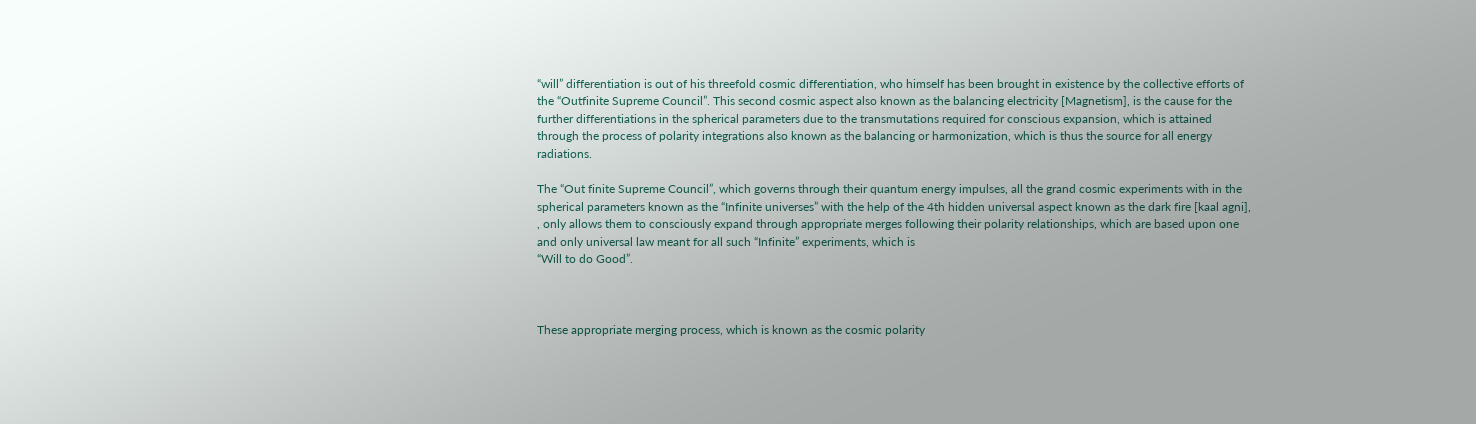“will” differentiation is out of his threefold cosmic differentiation, who himself has been brought in existence by the collective efforts of the “Outfinite Supreme Council”. This second cosmic aspect also known as the balancing electricity [Magnetism], is the cause for the further differentiations in the spherical parameters due to the transmutations required for conscious expansion, which is attained through the process of polarity integrations also known as the balancing or harmonization, which is thus the source for all energy radiations.

The “Out finite Supreme Council”, which governs through their quantum energy impulses, all the grand cosmic experiments with in the spherical parameters known as the “Infinite universes” with the help of the 4th hidden universal aspect known as the dark fire [kaal agni], , only allows them to consciously expand through appropriate merges following their polarity relationships, which are based upon one and only universal law meant for all such “Infinite” experiments, which is
“Will to do Good”.



These appropriate merging process, which is known as the cosmic polarity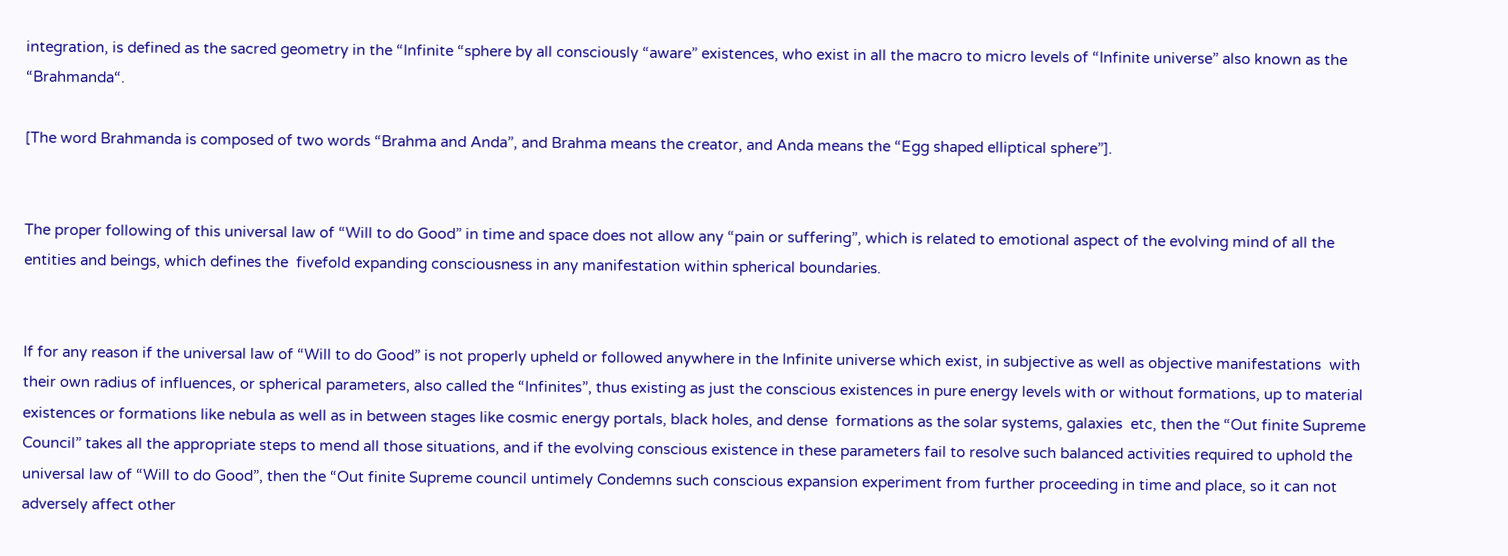integration, is defined as the sacred geometry in the “Infinite “sphere by all consciously “aware” existences, who exist in all the macro to micro levels of “Infinite universe” also known as the “Brahmanda“.

[The word Brahmanda is composed of two words “Brahma and Anda”, and Brahma means the creator, and Anda means the “Egg shaped elliptical sphere”].


The proper following of this universal law of “Will to do Good” in time and space does not allow any “pain or suffering”, which is related to emotional aspect of the evolving mind of all the entities and beings, which defines the  fivefold expanding consciousness in any manifestation within spherical boundaries.


If for any reason if the universal law of “Will to do Good” is not properly upheld or followed anywhere in the Infinite universe which exist, in subjective as well as objective manifestations  with their own radius of influences, or spherical parameters, also called the “Infinites”, thus existing as just the conscious existences in pure energy levels with or without formations, up to material existences or formations like nebula as well as in between stages like cosmic energy portals, black holes, and dense  formations as the solar systems, galaxies  etc, then the “Out finite Supreme Council” takes all the appropriate steps to mend all those situations, and if the evolving conscious existence in these parameters fail to resolve such balanced activities required to uphold the universal law of “Will to do Good”, then the “Out finite Supreme council untimely Condemns such conscious expansion experiment from further proceeding in time and place, so it can not adversely affect other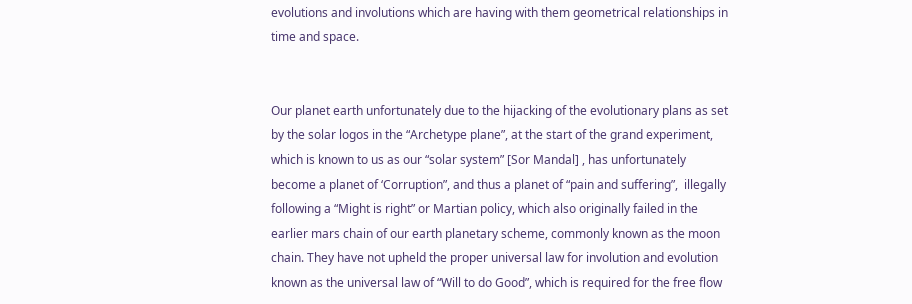evolutions and involutions which are having with them geometrical relationships in time and space.


Our planet earth unfortunately due to the hijacking of the evolutionary plans as set by the solar logos in the “Archetype plane”, at the start of the grand experiment, which is known to us as our “solar system” [Sor Mandal] , has unfortunately become a planet of ‘Corruption”, and thus a planet of “pain and suffering”,  illegally following a “Might is right” or Martian policy, which also originally failed in the earlier mars chain of our earth planetary scheme, commonly known as the moon chain. They have not upheld the proper universal law for involution and evolution known as the universal law of “Will to do Good”, which is required for the free flow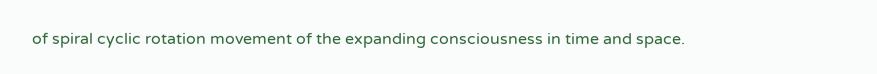of spiral cyclic rotation movement of the expanding consciousness in time and space.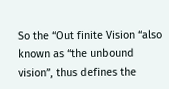So the “Out finite Vision “also known as “the unbound vision”, thus defines the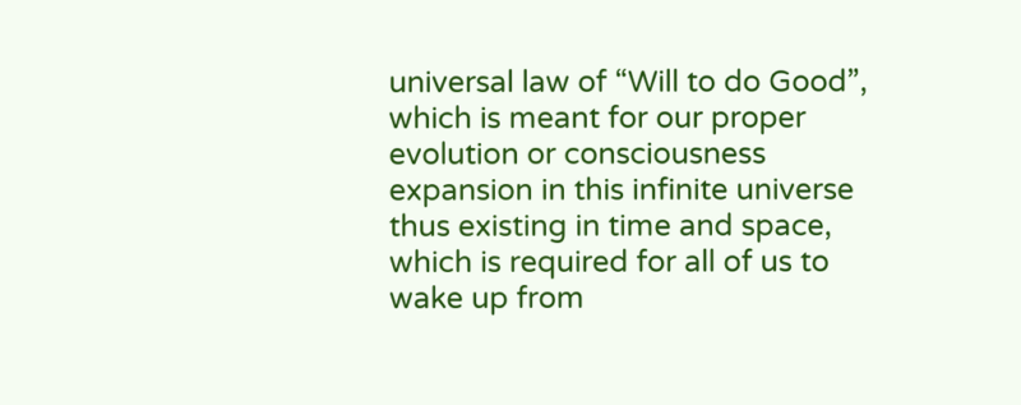universal law of “Will to do Good”, which is meant for our proper evolution or consciousness expansion in this infinite universe thus existing in time and space, which is required for all of us to wake up from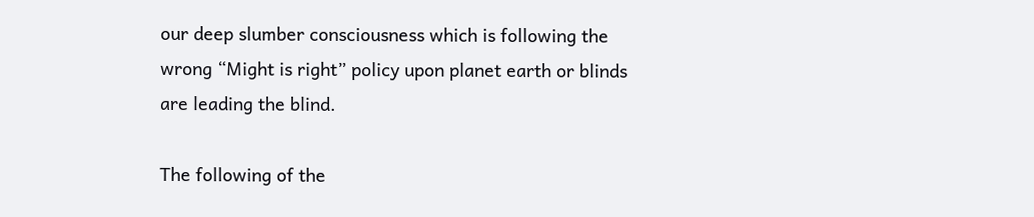our deep slumber consciousness which is following the wrong “Might is right” policy upon planet earth or blinds are leading the blind.

The following of the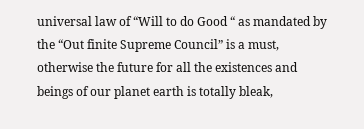universal law of “Will to do Good “ as mandated by the “Out finite Supreme Council” is a must, otherwise the future for all the existences and beings of our planet earth is totally bleak,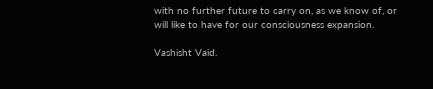with no further future to carry on, as we know of, or will like to have for our consciousness expansion.

Vashisht Vaid.